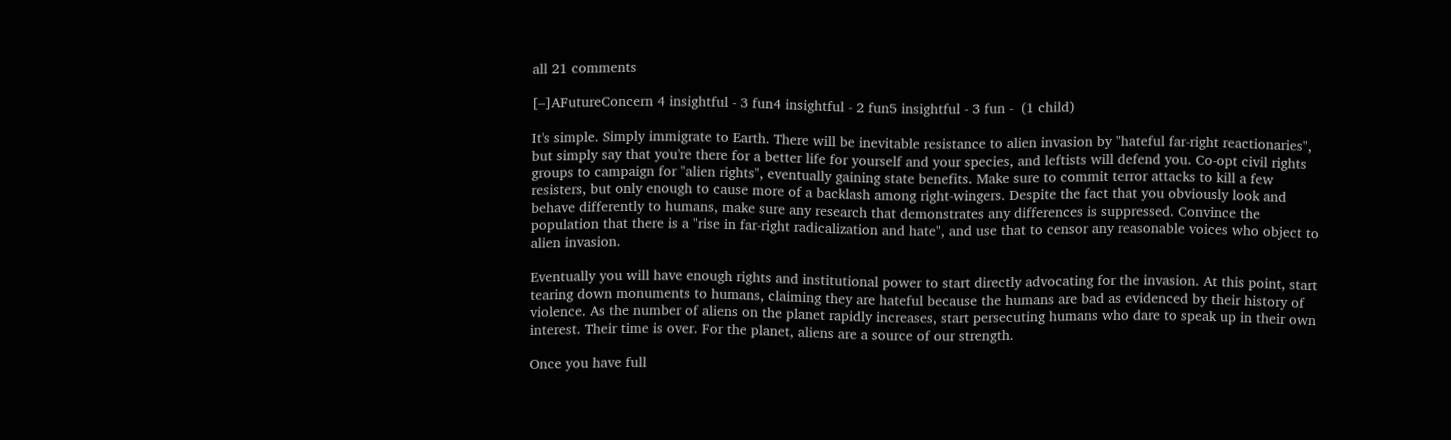all 21 comments

[–]AFutureConcern 4 insightful - 3 fun4 insightful - 2 fun5 insightful - 3 fun -  (1 child)

It's simple. Simply immigrate to Earth. There will be inevitable resistance to alien invasion by "hateful far-right reactionaries", but simply say that you're there for a better life for yourself and your species, and leftists will defend you. Co-opt civil rights groups to campaign for "alien rights", eventually gaining state benefits. Make sure to commit terror attacks to kill a few resisters, but only enough to cause more of a backlash among right-wingers. Despite the fact that you obviously look and behave differently to humans, make sure any research that demonstrates any differences is suppressed. Convince the population that there is a "rise in far-right radicalization and hate", and use that to censor any reasonable voices who object to alien invasion.

Eventually you will have enough rights and institutional power to start directly advocating for the invasion. At this point, start tearing down monuments to humans, claiming they are hateful because the humans are bad as evidenced by their history of violence. As the number of aliens on the planet rapidly increases, start persecuting humans who dare to speak up in their own interest. Their time is over. For the planet, aliens are a source of our strength.

Once you have full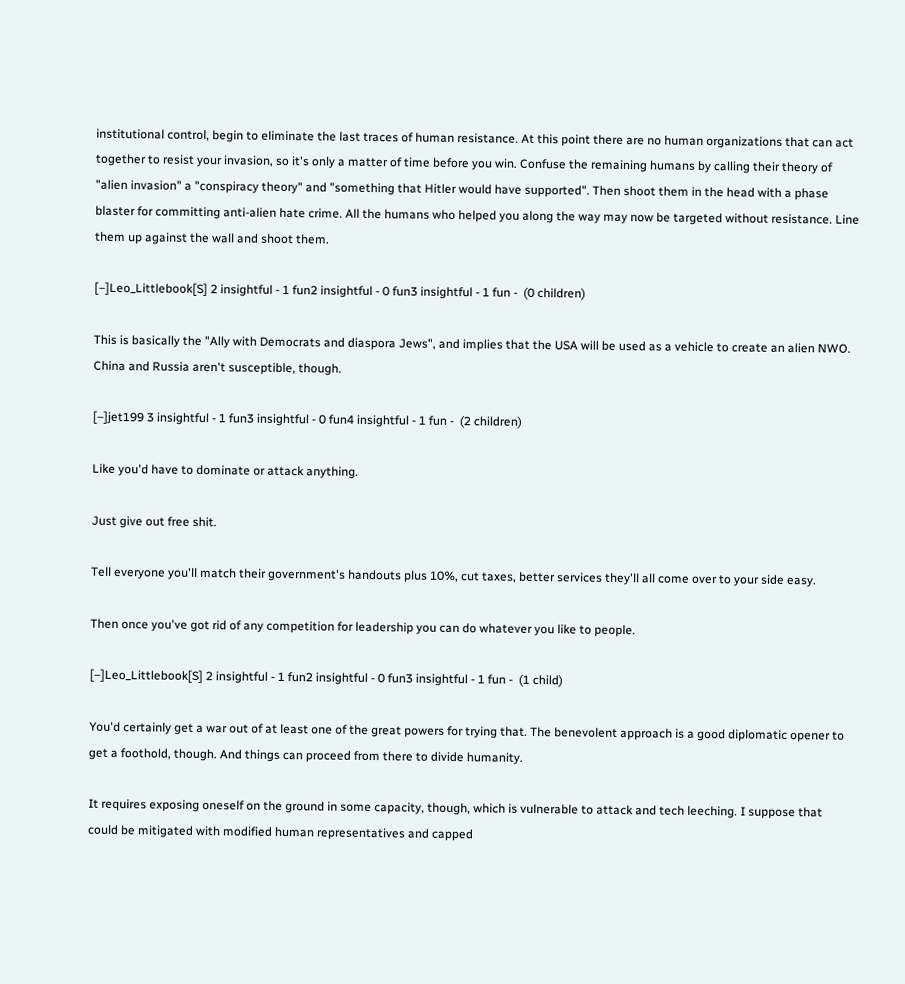institutional control, begin to eliminate the last traces of human resistance. At this point there are no human organizations that can act together to resist your invasion, so it's only a matter of time before you win. Confuse the remaining humans by calling their theory of "alien invasion" a "conspiracy theory" and "something that Hitler would have supported". Then shoot them in the head with a phase blaster for committing anti-alien hate crime. All the humans who helped you along the way may now be targeted without resistance. Line them up against the wall and shoot them.

[–]Leo_Littlebook[S] 2 insightful - 1 fun2 insightful - 0 fun3 insightful - 1 fun -  (0 children)

This is basically the "Ally with Democrats and diaspora Jews", and implies that the USA will be used as a vehicle to create an alien NWO. China and Russia aren't susceptible, though.

[–]jet199 3 insightful - 1 fun3 insightful - 0 fun4 insightful - 1 fun -  (2 children)

Like you'd have to dominate or attack anything.

Just give out free shit.

Tell everyone you'll match their government's handouts plus 10%, cut taxes, better services they'll all come over to your side easy.

Then once you've got rid of any competition for leadership you can do whatever you like to people.

[–]Leo_Littlebook[S] 2 insightful - 1 fun2 insightful - 0 fun3 insightful - 1 fun -  (1 child)

You'd certainly get a war out of at least one of the great powers for trying that. The benevolent approach is a good diplomatic opener to get a foothold, though. And things can proceed from there to divide humanity.

It requires exposing oneself on the ground in some capacity, though, which is vulnerable to attack and tech leeching. I suppose that could be mitigated with modified human representatives and capped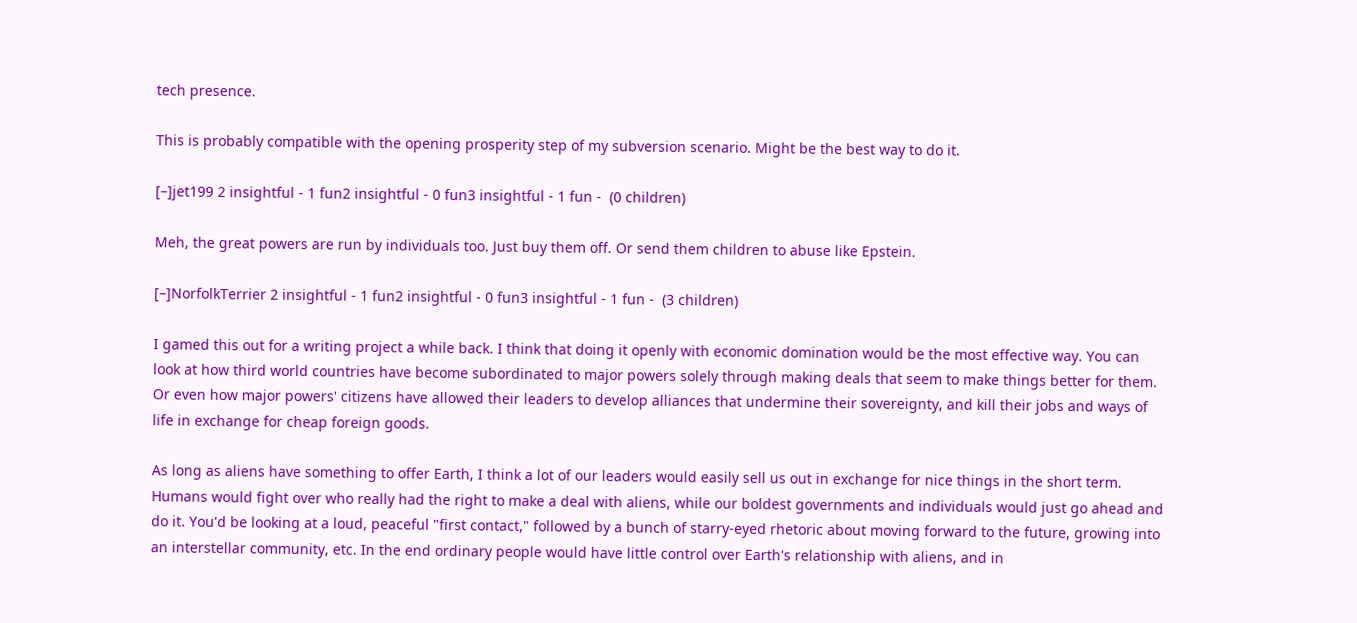tech presence.

This is probably compatible with the opening prosperity step of my subversion scenario. Might be the best way to do it.

[–]jet199 2 insightful - 1 fun2 insightful - 0 fun3 insightful - 1 fun -  (0 children)

Meh, the great powers are run by individuals too. Just buy them off. Or send them children to abuse like Epstein.

[–]NorfolkTerrier 2 insightful - 1 fun2 insightful - 0 fun3 insightful - 1 fun -  (3 children)

I gamed this out for a writing project a while back. I think that doing it openly with economic domination would be the most effective way. You can look at how third world countries have become subordinated to major powers solely through making deals that seem to make things better for them. Or even how major powers' citizens have allowed their leaders to develop alliances that undermine their sovereignty, and kill their jobs and ways of life in exchange for cheap foreign goods.

As long as aliens have something to offer Earth, I think a lot of our leaders would easily sell us out in exchange for nice things in the short term. Humans would fight over who really had the right to make a deal with aliens, while our boldest governments and individuals would just go ahead and do it. You'd be looking at a loud, peaceful "first contact," followed by a bunch of starry-eyed rhetoric about moving forward to the future, growing into an interstellar community, etc. In the end ordinary people would have little control over Earth's relationship with aliens, and in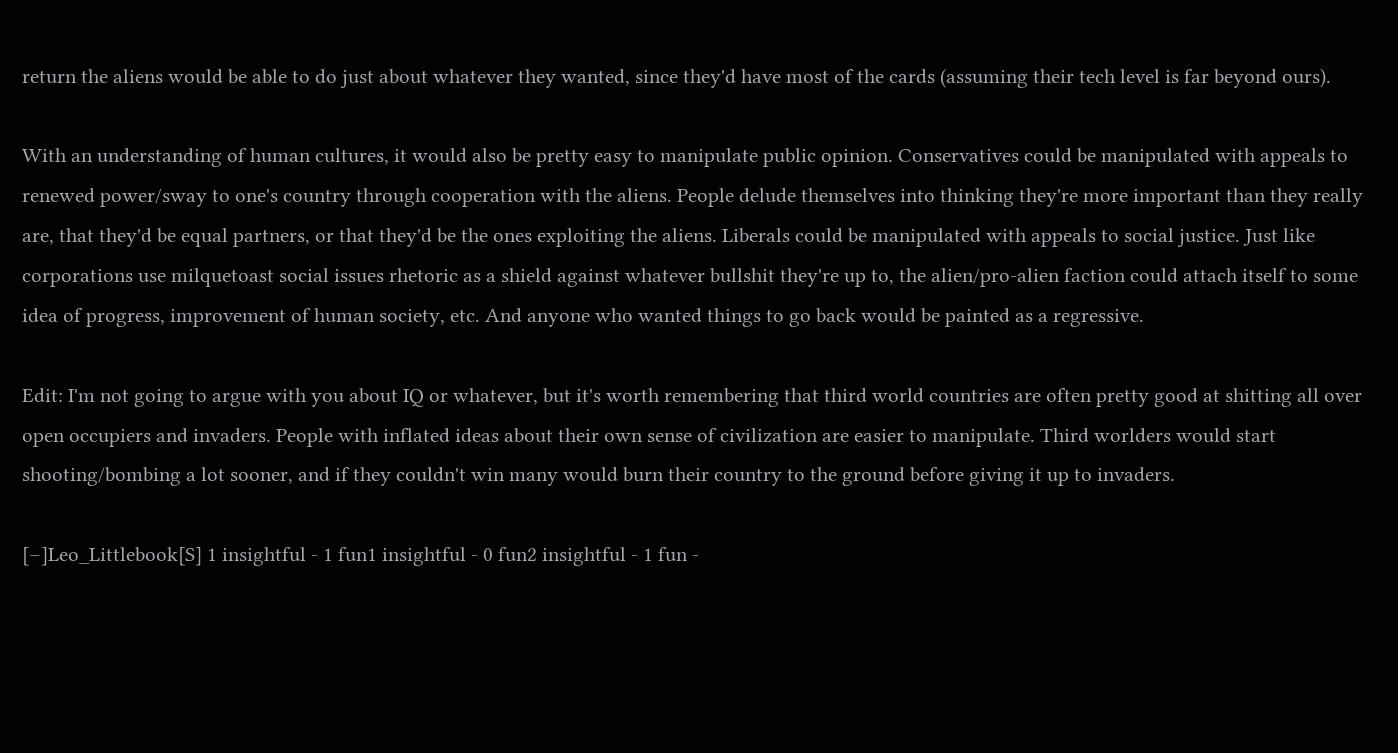return the aliens would be able to do just about whatever they wanted, since they'd have most of the cards (assuming their tech level is far beyond ours).

With an understanding of human cultures, it would also be pretty easy to manipulate public opinion. Conservatives could be manipulated with appeals to renewed power/sway to one's country through cooperation with the aliens. People delude themselves into thinking they're more important than they really are, that they'd be equal partners, or that they'd be the ones exploiting the aliens. Liberals could be manipulated with appeals to social justice. Just like corporations use milquetoast social issues rhetoric as a shield against whatever bullshit they're up to, the alien/pro-alien faction could attach itself to some idea of progress, improvement of human society, etc. And anyone who wanted things to go back would be painted as a regressive.

Edit: I'm not going to argue with you about IQ or whatever, but it's worth remembering that third world countries are often pretty good at shitting all over open occupiers and invaders. People with inflated ideas about their own sense of civilization are easier to manipulate. Third worlders would start shooting/bombing a lot sooner, and if they couldn't win many would burn their country to the ground before giving it up to invaders.

[–]Leo_Littlebook[S] 1 insightful - 1 fun1 insightful - 0 fun2 insightful - 1 fun -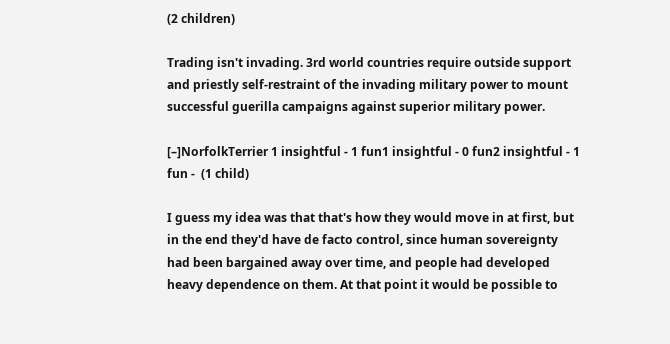(2 children)

Trading isn't invading. 3rd world countries require outside support and priestly self-restraint of the invading military power to mount successful guerilla campaigns against superior military power.

[–]NorfolkTerrier 1 insightful - 1 fun1 insightful - 0 fun2 insightful - 1 fun -  (1 child)

I guess my idea was that that's how they would move in at first, but in the end they'd have de facto control, since human sovereignty had been bargained away over time, and people had developed heavy dependence on them. At that point it would be possible to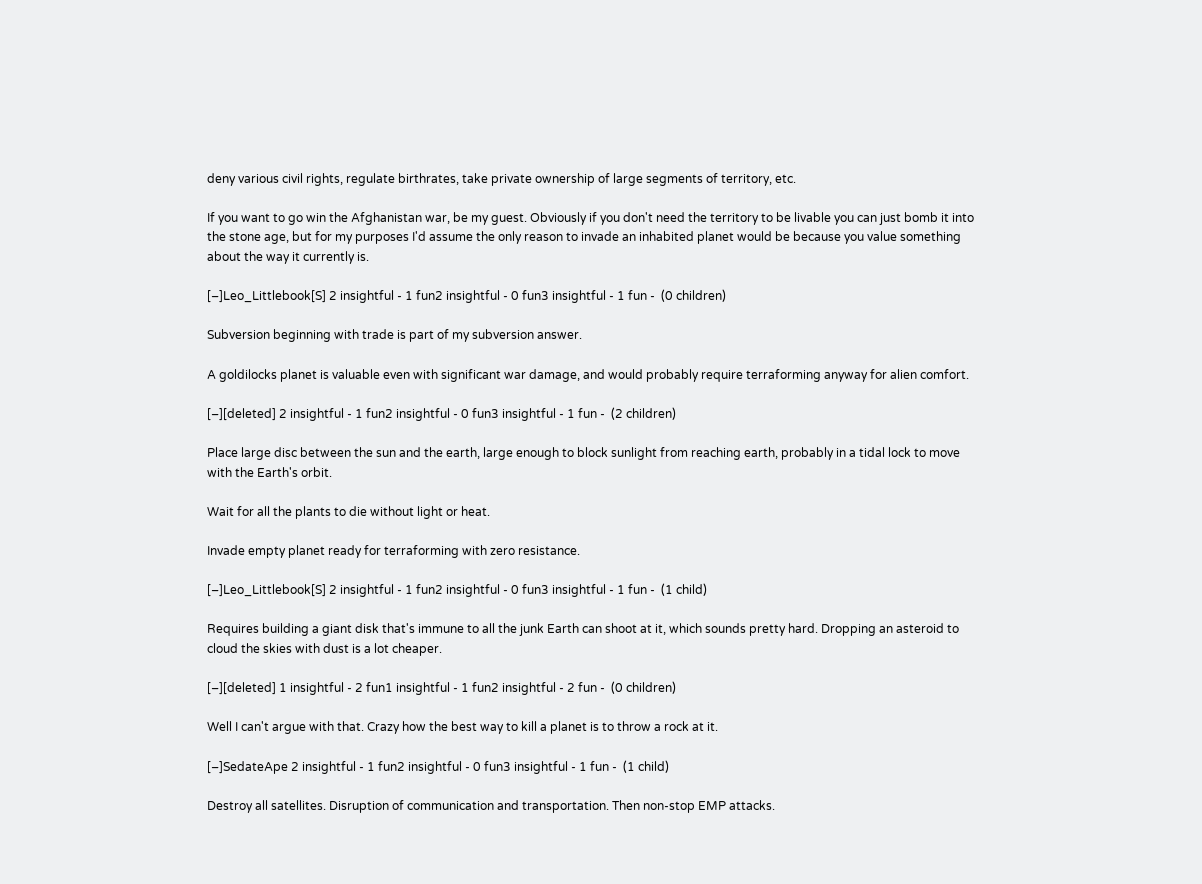deny various civil rights, regulate birthrates, take private ownership of large segments of territory, etc.

If you want to go win the Afghanistan war, be my guest. Obviously if you don't need the territory to be livable you can just bomb it into the stone age, but for my purposes I'd assume the only reason to invade an inhabited planet would be because you value something about the way it currently is.

[–]Leo_Littlebook[S] 2 insightful - 1 fun2 insightful - 0 fun3 insightful - 1 fun -  (0 children)

Subversion beginning with trade is part of my subversion answer.

A goldilocks planet is valuable even with significant war damage, and would probably require terraforming anyway for alien comfort.

[–][deleted] 2 insightful - 1 fun2 insightful - 0 fun3 insightful - 1 fun -  (2 children)

Place large disc between the sun and the earth, large enough to block sunlight from reaching earth, probably in a tidal lock to move with the Earth's orbit.

Wait for all the plants to die without light or heat.

Invade empty planet ready for terraforming with zero resistance.

[–]Leo_Littlebook[S] 2 insightful - 1 fun2 insightful - 0 fun3 insightful - 1 fun -  (1 child)

Requires building a giant disk that's immune to all the junk Earth can shoot at it, which sounds pretty hard. Dropping an asteroid to cloud the skies with dust is a lot cheaper.

[–][deleted] 1 insightful - 2 fun1 insightful - 1 fun2 insightful - 2 fun -  (0 children)

Well I can't argue with that. Crazy how the best way to kill a planet is to throw a rock at it.

[–]SedateApe 2 insightful - 1 fun2 insightful - 0 fun3 insightful - 1 fun -  (1 child)

Destroy all satellites. Disruption of communication and transportation. Then non-stop EMP attacks.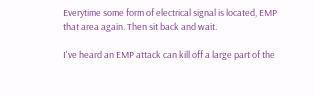Everytime some form of electrical signal is located, EMP that area again. Then sit back and wait.

I've heard an EMP attack can kill off a large part of the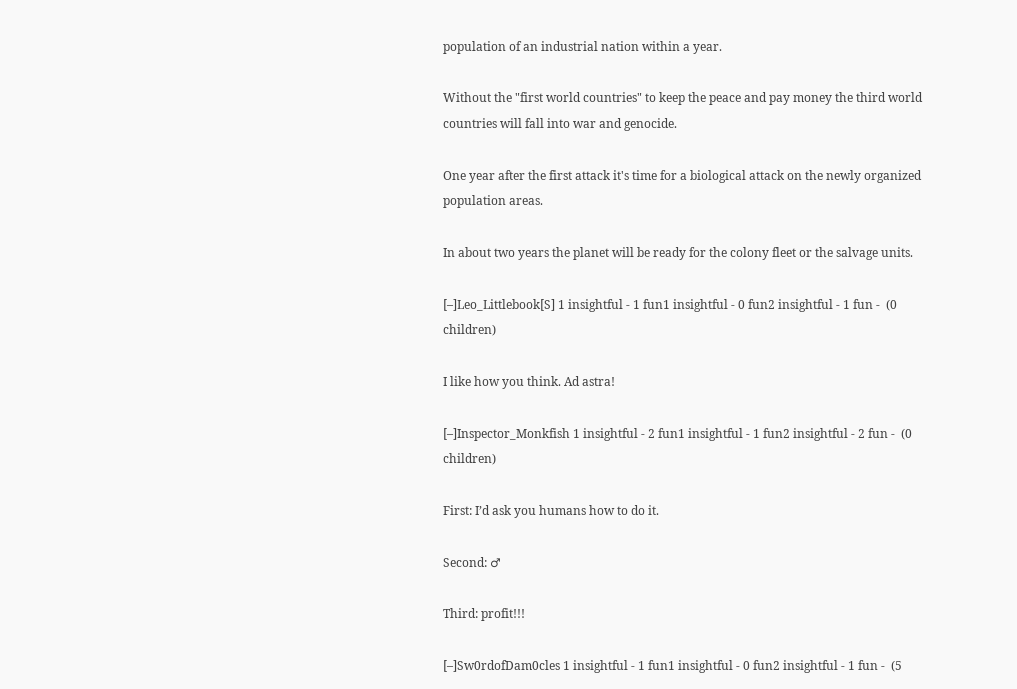population of an industrial nation within a year.

Without the "first world countries" to keep the peace and pay money the third world countries will fall into war and genocide.

One year after the first attack it's time for a biological attack on the newly organized population areas.

In about two years the planet will be ready for the colony fleet or the salvage units.

[–]Leo_Littlebook[S] 1 insightful - 1 fun1 insightful - 0 fun2 insightful - 1 fun -  (0 children)

I like how you think. Ad astra!

[–]Inspector_Monkfish 1 insightful - 2 fun1 insightful - 1 fun2 insightful - 2 fun -  (0 children)

First: I’d ask you humans how to do it.

Second: ♂

Third: profit!!!

[–]Sw0rdofDam0cles 1 insightful - 1 fun1 insightful - 0 fun2 insightful - 1 fun -  (5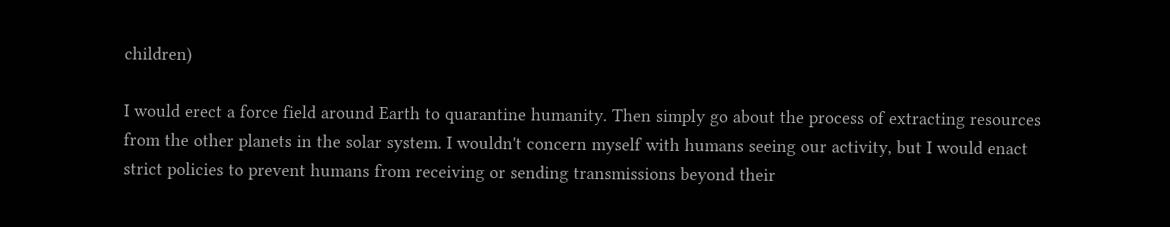children)

I would erect a force field around Earth to quarantine humanity. Then simply go about the process of extracting resources from the other planets in the solar system. I wouldn't concern myself with humans seeing our activity, but I would enact strict policies to prevent humans from receiving or sending transmissions beyond their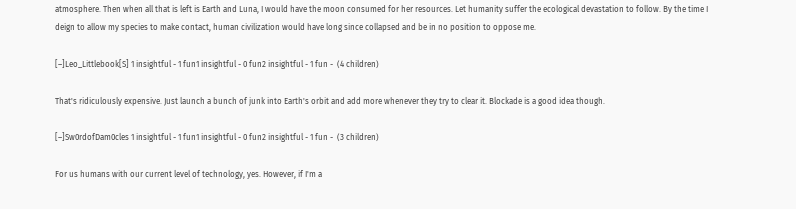atmosphere. Then when all that is left is Earth and Luna, I would have the moon consumed for her resources. Let humanity suffer the ecological devastation to follow. By the time I deign to allow my species to make contact, human civilization would have long since collapsed and be in no position to oppose me.

[–]Leo_Littlebook[S] 1 insightful - 1 fun1 insightful - 0 fun2 insightful - 1 fun -  (4 children)

That's ridiculously expensive. Just launch a bunch of junk into Earth's orbit and add more whenever they try to clear it. Blockade is a good idea though.

[–]Sw0rdofDam0cles 1 insightful - 1 fun1 insightful - 0 fun2 insightful - 1 fun -  (3 children)

For us humans with our current level of technology, yes. However, if I'm a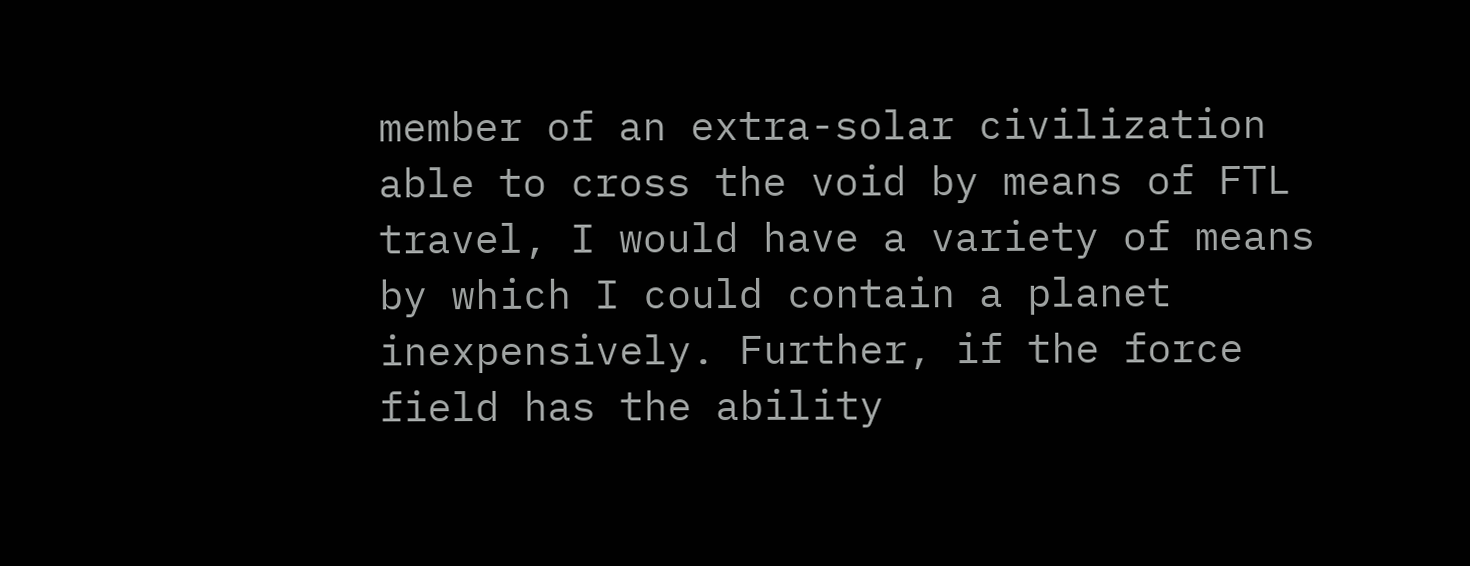member of an extra-solar civilization able to cross the void by means of FTL travel, I would have a variety of means by which I could contain a planet inexpensively. Further, if the force field has the ability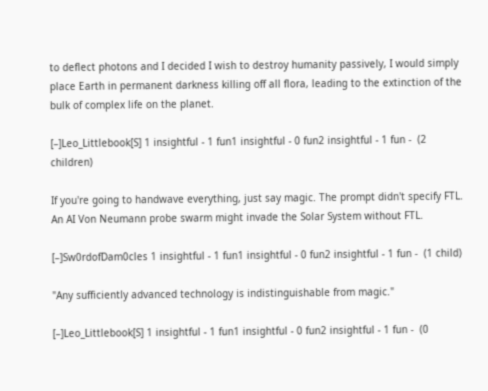to deflect photons and I decided I wish to destroy humanity passively, I would simply place Earth in permanent darkness killing off all flora, leading to the extinction of the bulk of complex life on the planet.

[–]Leo_Littlebook[S] 1 insightful - 1 fun1 insightful - 0 fun2 insightful - 1 fun -  (2 children)

If you're going to handwave everything, just say magic. The prompt didn't specify FTL. An AI Von Neumann probe swarm might invade the Solar System without FTL.

[–]Sw0rdofDam0cles 1 insightful - 1 fun1 insightful - 0 fun2 insightful - 1 fun -  (1 child)

"Any sufficiently advanced technology is indistinguishable from magic."

[–]Leo_Littlebook[S] 1 insightful - 1 fun1 insightful - 0 fun2 insightful - 1 fun -  (0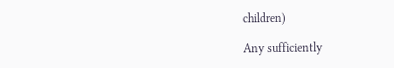children)

Any sufficiently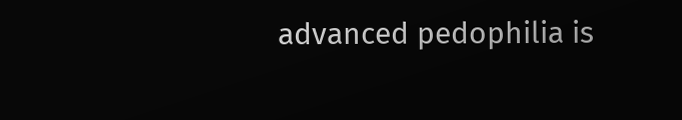advanced pedophilia is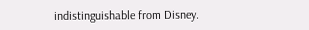indistinguishable from Disney.